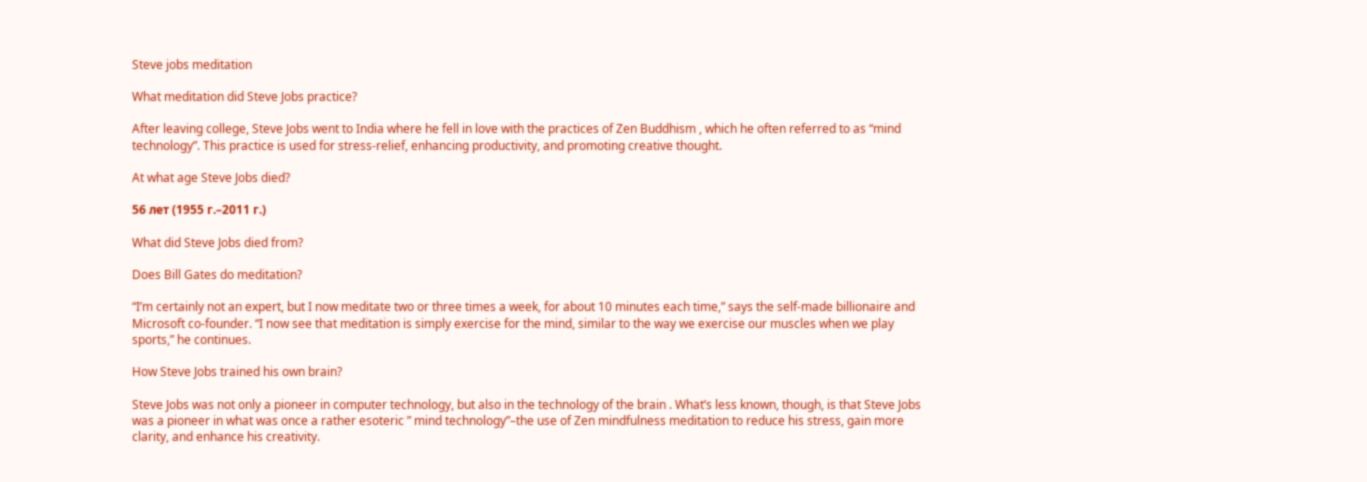Steve jobs meditation

What meditation did Steve Jobs practice?

After leaving college, Steve Jobs went to India where he fell in love with the practices of Zen Buddhism , which he often referred to as “mind technology”. This practice is used for stress-relief, enhancing productivity, and promoting creative thought.

At what age Steve Jobs died?

56 лет (1955 г.–2011 г.)

What did Steve Jobs died from?

Does Bill Gates do meditation?

“I’m certainly not an expert, but I now meditate two or three times a week, for about 10 minutes each time,” says the self-made billionaire and Microsoft co-founder. “I now see that meditation is simply exercise for the mind, similar to the way we exercise our muscles when we play sports,” he continues.

How Steve Jobs trained his own brain?

Steve Jobs was not only a pioneer in computer technology, but also in the technology of the brain . What’s less known, though, is that Steve Jobs was a pioneer in what was once a rather esoteric ” mind technology”–the use of Zen mindfulness meditation to reduce his stress, gain more clarity, and enhance his creativity.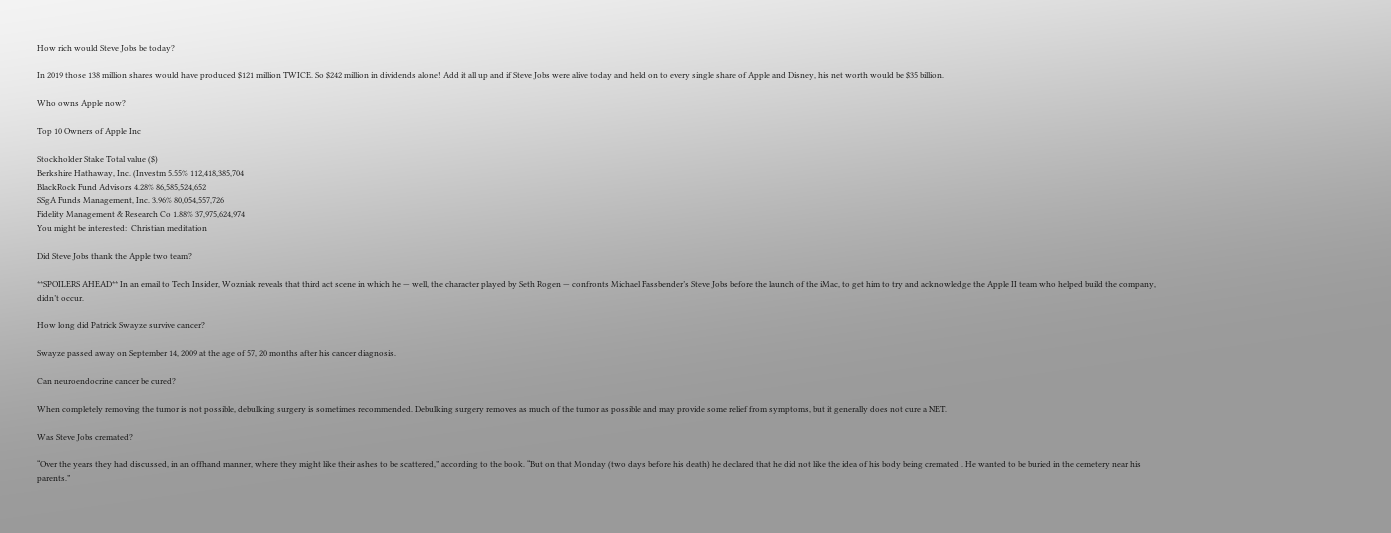How rich would Steve Jobs be today?

In 2019 those 138 million shares would have produced $121 million TWICE. So $242 million in dividends alone! Add it all up and if Steve Jobs were alive today and held on to every single share of Apple and Disney, his net worth would be $35 billion.

Who owns Apple now?

Top 10 Owners of Apple Inc

Stockholder Stake Total value ($)
Berkshire Hathaway, Inc. (Investm 5.55% 112,418,385,704
BlackRock Fund Advisors 4.28% 86,585,524,652
SSgA Funds Management, Inc. 3.96% 80,054,557,726
Fidelity Management & Research Co 1.88% 37,975,624,974
You might be interested:  Christian meditation

Did Steve Jobs thank the Apple two team?

**SPOILERS AHEAD** In an email to Tech Insider, Wozniak reveals that third act scene in which he — well, the character played by Seth Rogen — confronts Michael Fassbender’s Steve Jobs before the launch of the iMac, to get him to try and acknowledge the Apple II team who helped build the company, didn’t occur.

How long did Patrick Swayze survive cancer?

Swayze passed away on September 14, 2009 at the age of 57, 20 months after his cancer diagnosis.

Can neuroendocrine cancer be cured?

When completely removing the tumor is not possible, debulking surgery is sometimes recommended. Debulking surgery removes as much of the tumor as possible and may provide some relief from symptoms, but it generally does not cure a NET.

Was Steve Jobs cremated?

“Over the years they had discussed, in an offhand manner, where they might like their ashes to be scattered,” according to the book. “But on that Monday (two days before his death) he declared that he did not like the idea of his body being cremated . He wanted to be buried in the cemetery near his parents.”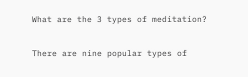What are the 3 types of meditation?

There are nine popular types of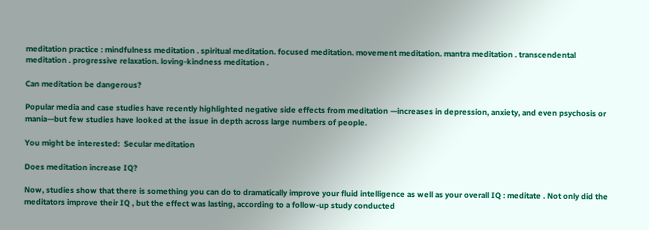meditation practice : mindfulness meditation . spiritual meditation. focused meditation. movement meditation. mantra meditation . transcendental meditation . progressive relaxation. loving-kindness meditation .

Can meditation be dangerous?

Popular media and case studies have recently highlighted negative side effects from meditation —increases in depression, anxiety, and even psychosis or mania—but few studies have looked at the issue in depth across large numbers of people.

You might be interested:  Secular meditation

Does meditation increase IQ?

Now, studies show that there is something you can do to dramatically improve your fluid intelligence as well as your overall IQ : meditate . Not only did the meditators improve their IQ , but the effect was lasting, according to a follow-up study conducted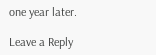one year later.

Leave a Reply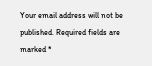Your email address will not be published. Required fields are marked *